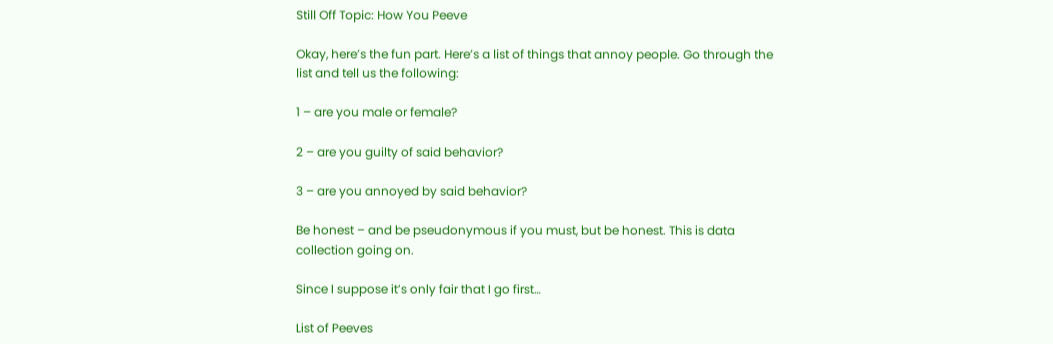Still Off Topic: How You Peeve

Okay, here’s the fun part. Here’s a list of things that annoy people. Go through the list and tell us the following:

1 – are you male or female?

2 – are you guilty of said behavior?

3 – are you annoyed by said behavior?

Be honest – and be pseudonymous if you must, but be honest. This is data collection going on.

Since I suppose it’s only fair that I go first…

List of Peeves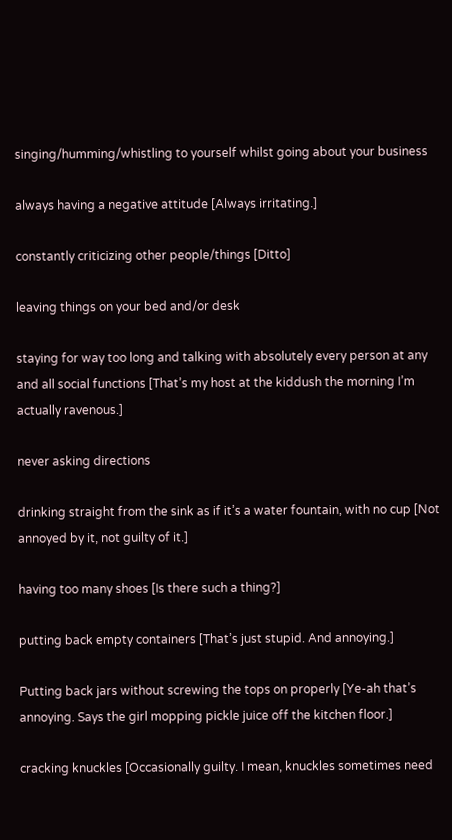singing/humming/whistling to yourself whilst going about your business

always having a negative attitude [Always irritating.]

constantly criticizing other people/things [Ditto]

leaving things on your bed and/or desk

staying for way too long and talking with absolutely every person at any and all social functions [That’s my host at the kiddush the morning I’m actually ravenous.]

never asking directions

drinking straight from the sink as if it’s a water fountain, with no cup [Not annoyed by it, not guilty of it.]

having too many shoes [Is there such a thing?]

putting back empty containers [That’s just stupid. And annoying.]

Putting back jars without screwing the tops on properly [Ye-ah that’s annoying. Says the girl mopping pickle juice off the kitchen floor.]

cracking knuckles [Occasionally guilty. I mean, knuckles sometimes need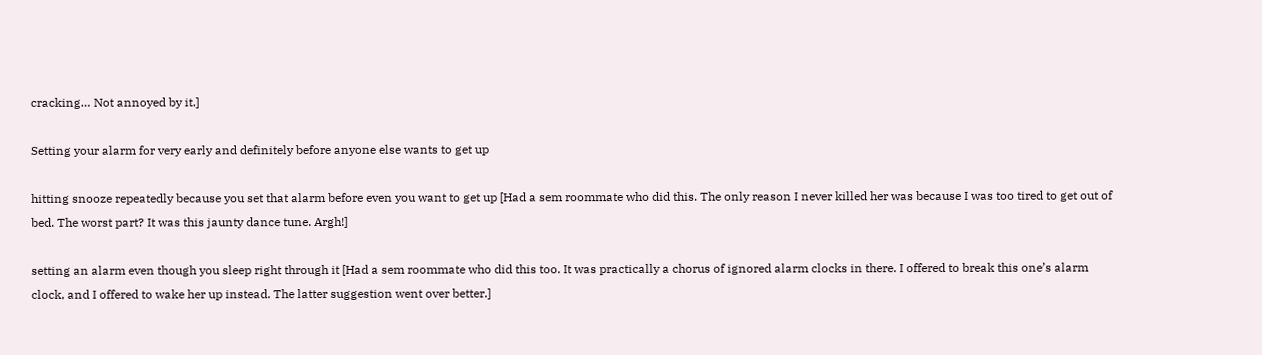cracking… Not annoyed by it.]

Setting your alarm for very early and definitely before anyone else wants to get up

hitting snooze repeatedly because you set that alarm before even you want to get up [Had a sem roommate who did this. The only reason I never killed her was because I was too tired to get out of bed. The worst part? It was this jaunty dance tune. Argh!]

setting an alarm even though you sleep right through it [Had a sem roommate who did this too. It was practically a chorus of ignored alarm clocks in there. I offered to break this one’s alarm clock, and I offered to wake her up instead. The latter suggestion went over better.]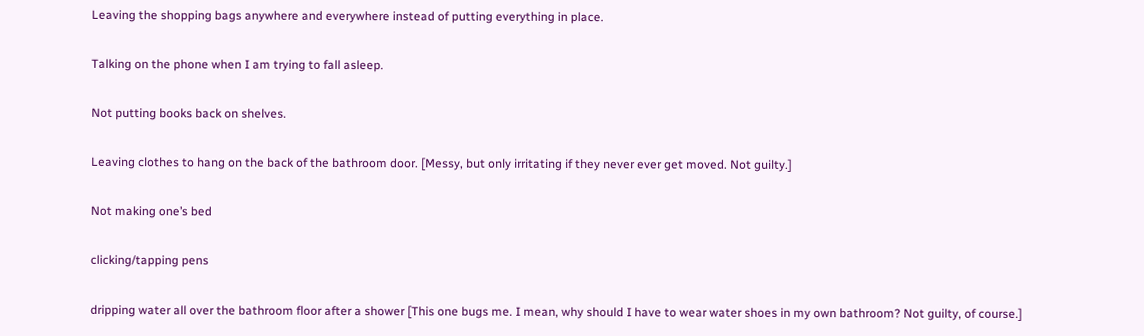Leaving the shopping bags anywhere and everywhere instead of putting everything in place.

Talking on the phone when I am trying to fall asleep.

Not putting books back on shelves.

Leaving clothes to hang on the back of the bathroom door. [Messy, but only irritating if they never ever get moved. Not guilty.]

Not making one’s bed

clicking/tapping pens

dripping water all over the bathroom floor after a shower [This one bugs me. I mean, why should I have to wear water shoes in my own bathroom? Not guilty, of course.]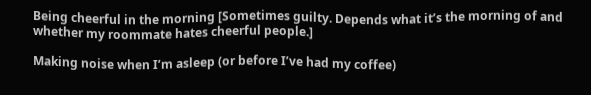Being cheerful in the morning [Sometimes guilty. Depends what it’s the morning of and whether my roommate hates cheerful people.]

Making noise when I’m asleep (or before I’ve had my coffee)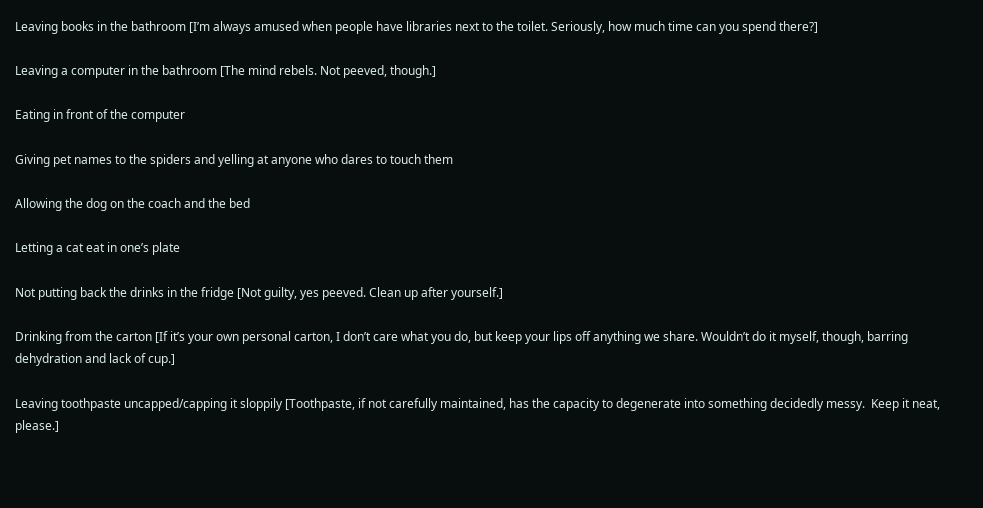Leaving books in the bathroom [I’m always amused when people have libraries next to the toilet. Seriously, how much time can you spend there?]

Leaving a computer in the bathroom [The mind rebels. Not peeved, though.]

Eating in front of the computer

Giving pet names to the spiders and yelling at anyone who dares to touch them

Allowing the dog on the coach and the bed

Letting a cat eat in one’s plate

Not putting back the drinks in the fridge [Not guilty, yes peeved. Clean up after yourself.]

Drinking from the carton [If it’s your own personal carton, I don’t care what you do, but keep your lips off anything we share. Wouldn’t do it myself, though, barring dehydration and lack of cup.]

Leaving toothpaste uncapped/capping it sloppily [Toothpaste, if not carefully maintained, has the capacity to degenerate into something decidedly messy.  Keep it neat, please.]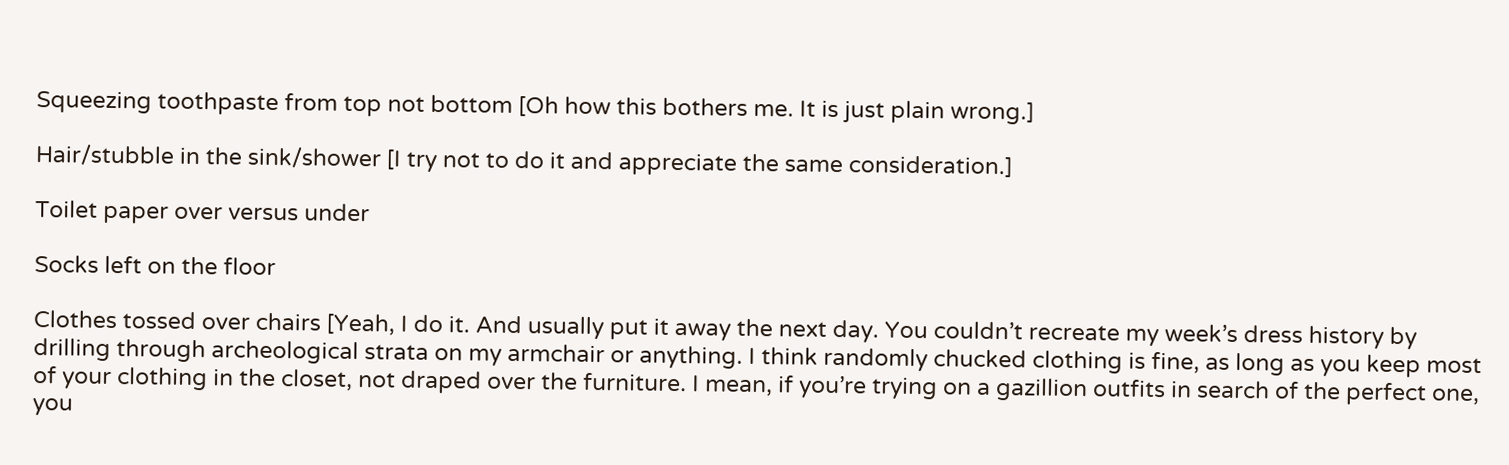Squeezing toothpaste from top not bottom [Oh how this bothers me. It is just plain wrong.]

Hair/stubble in the sink/shower [I try not to do it and appreciate the same consideration.]

Toilet paper over versus under

Socks left on the floor

Clothes tossed over chairs [Yeah, I do it. And usually put it away the next day. You couldn’t recreate my week’s dress history by drilling through archeological strata on my armchair or anything. I think randomly chucked clothing is fine, as long as you keep most of your clothing in the closet, not draped over the furniture. I mean, if you’re trying on a gazillion outfits in search of the perfect one, you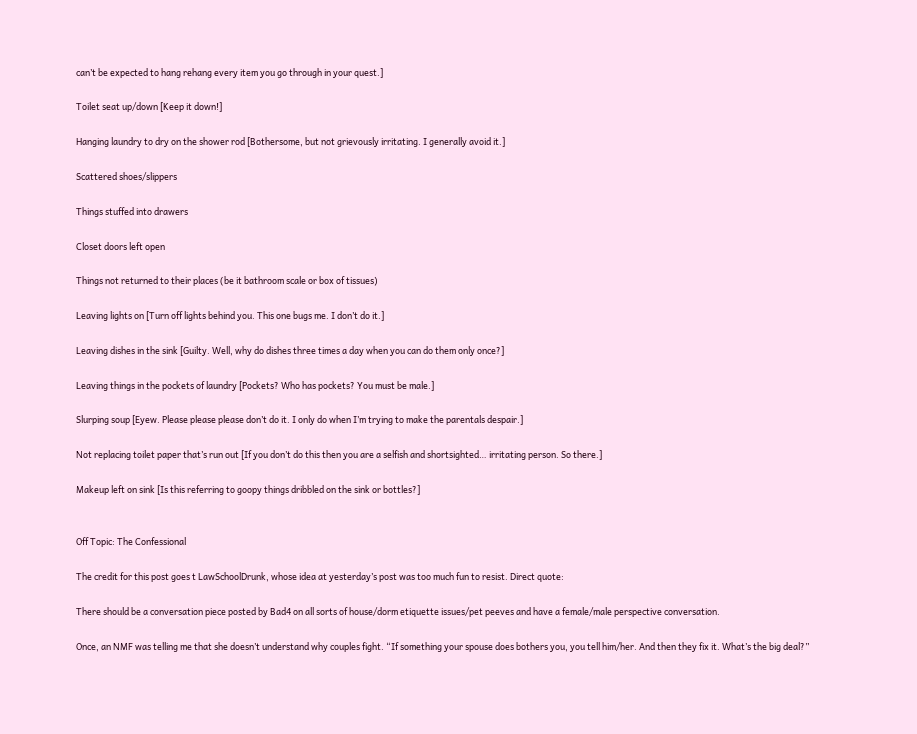can’t be expected to hang rehang every item you go through in your quest.]

Toilet seat up/down [Keep it down!]

Hanging laundry to dry on the shower rod [Bothersome, but not grievously irritating. I generally avoid it.]

Scattered shoes/slippers

Things stuffed into drawers

Closet doors left open

Things not returned to their places (be it bathroom scale or box of tissues)

Leaving lights on [Turn off lights behind you. This one bugs me. I don’t do it.]

Leaving dishes in the sink [Guilty. Well, why do dishes three times a day when you can do them only once?]

Leaving things in the pockets of laundry [Pockets? Who has pockets? You must be male.]

Slurping soup [Eyew. Please please please don’t do it. I only do when I’m trying to make the parentals despair.]

Not replacing toilet paper that’s run out [If you don’t do this then you are a selfish and shortsighted… irritating person. So there.]

Makeup left on sink [Is this referring to goopy things dribbled on the sink or bottles?]


Off Topic: The Confessional

The credit for this post goes t LawSchoolDrunk, whose idea at yesterday’s post was too much fun to resist. Direct quote:

There should be a conversation piece posted by Bad4 on all sorts of house/dorm etiquette issues/pet peeves and have a female/male perspective conversation.

Once, an NMF was telling me that she doesn’t understand why couples fight. “If something your spouse does bothers you, you tell him/her. And then they fix it. What’s the big deal?”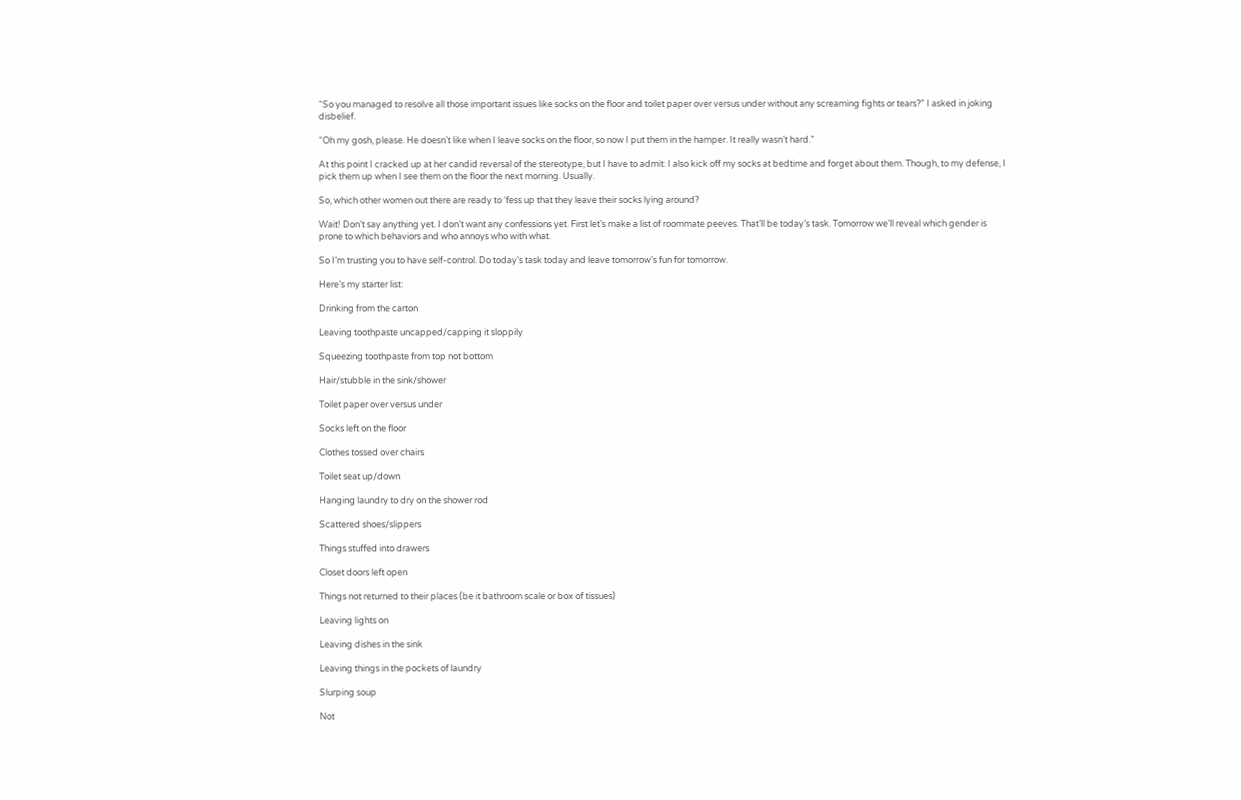“So you managed to resolve all those important issues like socks on the floor and toilet paper over versus under without any screaming fights or tears?” I asked in joking disbelief.

“Oh my gosh, please. He doesn’t like when I leave socks on the floor, so now I put them in the hamper. It really wasn’t hard.”

At this point I cracked up at her candid reversal of the stereotype, but I have to admit: I also kick off my socks at bedtime and forget about them. Though, to my defense, I pick them up when I see them on the floor the next morning. Usually.

So, which other women out there are ready to ‘fess up that they leave their socks lying around?

Wait! Don’t say anything yet. I don’t want any confessions yet. First let’s make a list of roommate peeves. That’ll be today’s task. Tomorrow we’ll reveal which gender is prone to which behaviors and who annoys who with what.

So I’m trusting you to have self-control. Do today’s task today and leave tomorrow’s fun for tomorrow.

Here’s my starter list:

Drinking from the carton

Leaving toothpaste uncapped/capping it sloppily

Squeezing toothpaste from top not bottom

Hair/stubble in the sink/shower

Toilet paper over versus under

Socks left on the floor

Clothes tossed over chairs

Toilet seat up/down

Hanging laundry to dry on the shower rod

Scattered shoes/slippers

Things stuffed into drawers

Closet doors left open

Things not returned to their places (be it bathroom scale or box of tissues)

Leaving lights on

Leaving dishes in the sink

Leaving things in the pockets of laundry

Slurping soup

Not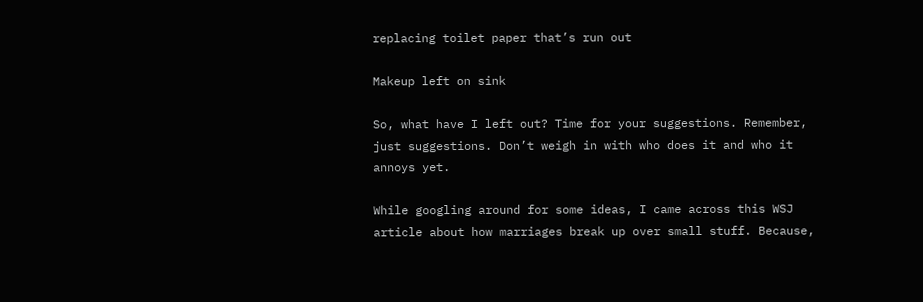replacing toilet paper that’s run out

Makeup left on sink

So, what have I left out? Time for your suggestions. Remember, just suggestions. Don’t weigh in with who does it and who it annoys yet.

While googling around for some ideas, I came across this WSJ article about how marriages break up over small stuff. Because,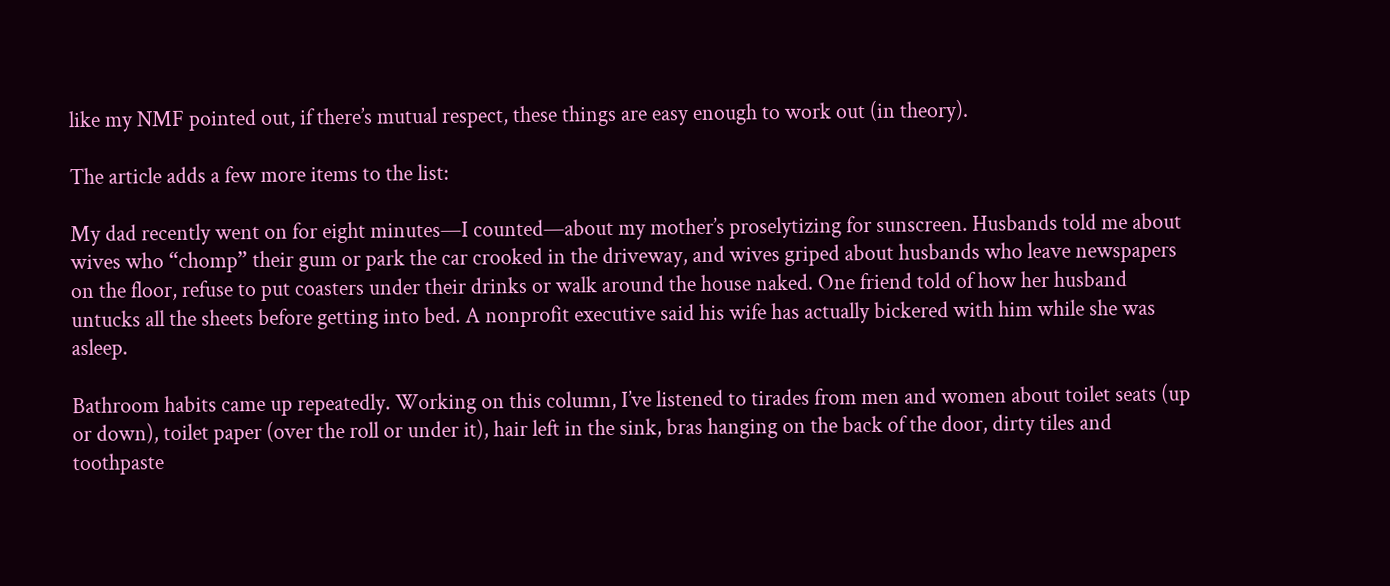like my NMF pointed out, if there’s mutual respect, these things are easy enough to work out (in theory).

The article adds a few more items to the list:

My dad recently went on for eight minutes—I counted—about my mother’s proselytizing for sunscreen. Husbands told me about wives who “chomp” their gum or park the car crooked in the driveway, and wives griped about husbands who leave newspapers on the floor, refuse to put coasters under their drinks or walk around the house naked. One friend told of how her husband untucks all the sheets before getting into bed. A nonprofit executive said his wife has actually bickered with him while she was asleep.

Bathroom habits came up repeatedly. Working on this column, I’ve listened to tirades from men and women about toilet seats (up or down), toilet paper (over the roll or under it), hair left in the sink, bras hanging on the back of the door, dirty tiles and toothpaste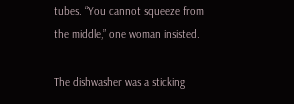tubes. “You cannot squeeze from the middle,” one woman insisted.

The dishwasher was a sticking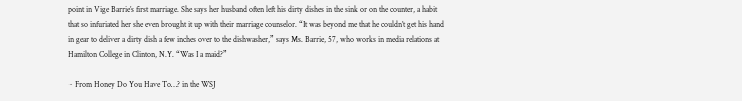point in Vige Barrie’s first marriage. She says her husband often left his dirty dishes in the sink or on the counter, a habit that so infuriated her she even brought it up with their marriage counselor. “It was beyond me that he couldn’t get his hand in gear to deliver a dirty dish a few inches over to the dishwasher,” says Ms. Barrie, 57, who works in media relations at Hamilton College in Clinton, N.Y. “Was I a maid?”

~ From Honey Do You Have To…? in the WSJ